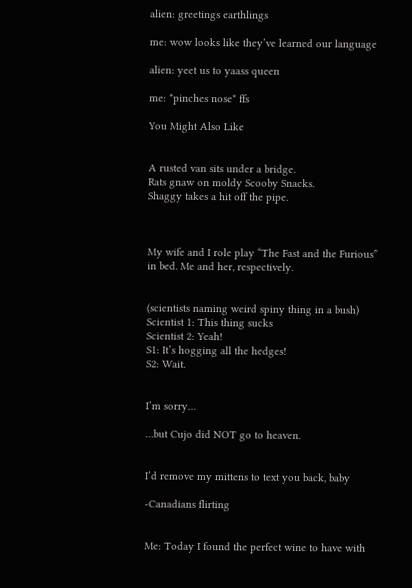alien: greetings earthlings

me: wow looks like they’ve learned our language

alien: yeet us to yaass queen

me: *pinches nose* ffs

You Might Also Like


A rusted van sits under a bridge.
Rats gnaw on moldy Scooby Snacks.
Shaggy takes a hit off the pipe.



My wife and I role play “The Fast and the Furious” in bed. Me and her, respectively.


(scientists naming weird spiny thing in a bush)
Scientist 1: This thing sucks
Scientist 2: Yeah!
S1: It’s hogging all the hedges!
S2: Wait.


I’m sorry…

…but Cujo did NOT go to heaven.


I’d remove my mittens to text you back, baby

-Canadians flirting


Me: Today I found the perfect wine to have with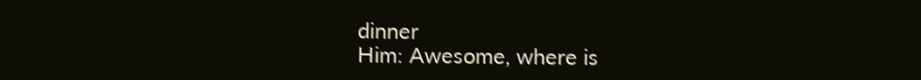dinner
Him: Awesome, where is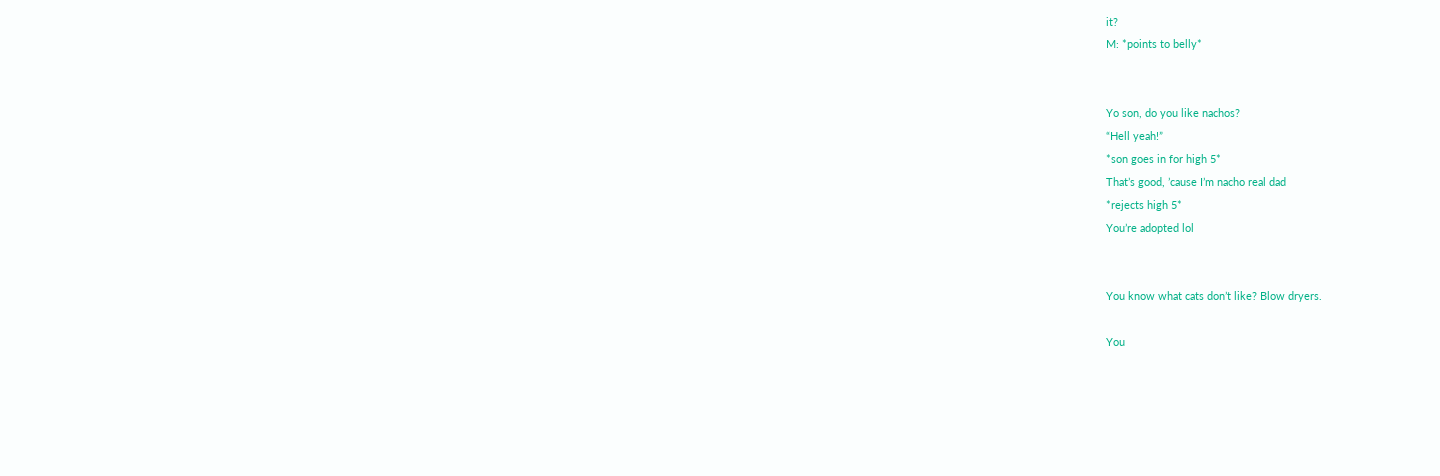it?
M: *points to belly*


Yo son, do you like nachos?
“Hell yeah!”
*son goes in for high 5*
That’s good, ’cause I’m nacho real dad
*rejects high 5*
You’re adopted lol


You know what cats don’t like? Blow dryers.

You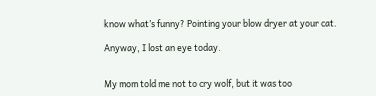know what’s funny? Pointing your blow dryer at your cat.

Anyway, I lost an eye today.


My mom told me not to cry wolf, but it was too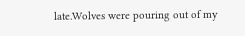late.Wolves were pouring out of my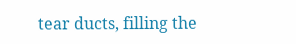tear ducts, filling the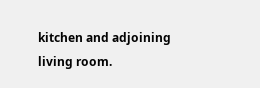kitchen and adjoining living room.